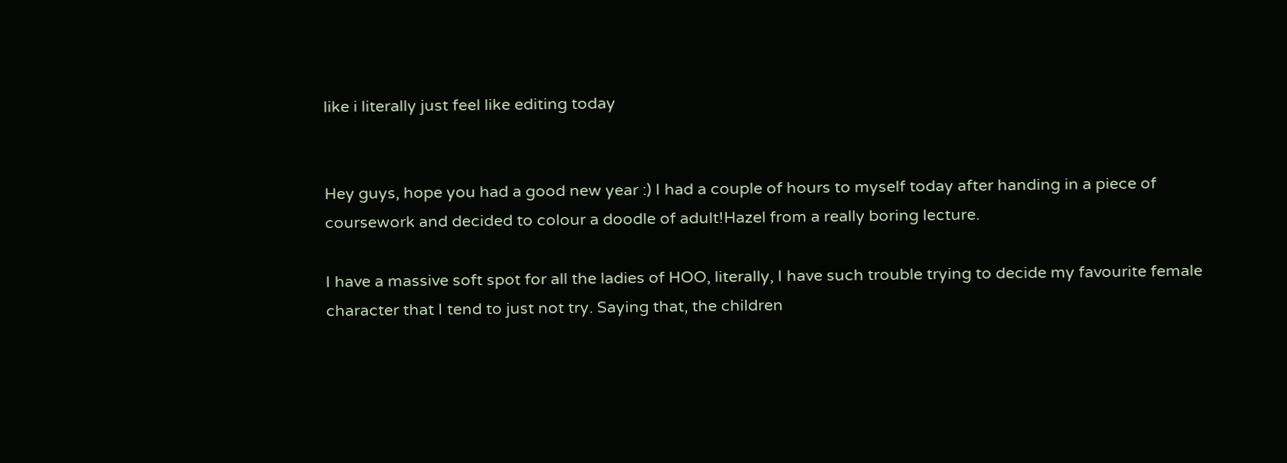like i literally just feel like editing today


Hey guys, hope you had a good new year :) I had a couple of hours to myself today after handing in a piece of coursework and decided to colour a doodle of adult!Hazel from a really boring lecture.

I have a massive soft spot for all the ladies of HOO, literally, I have such trouble trying to decide my favourite female character that I tend to just not try. Saying that, the children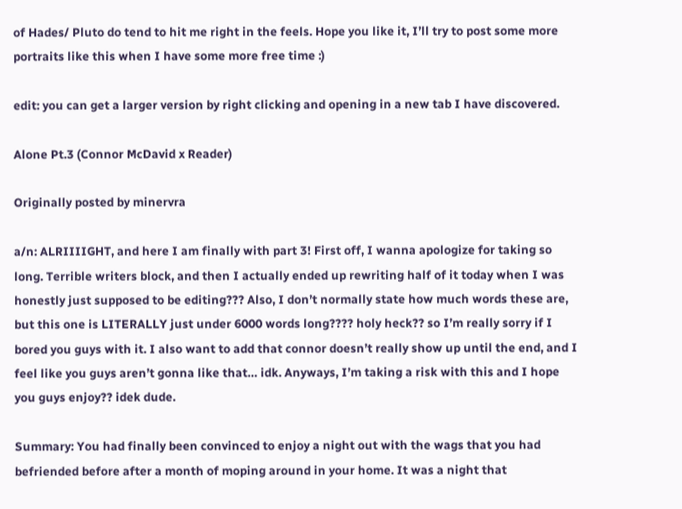of Hades/ Pluto do tend to hit me right in the feels. Hope you like it, I’ll try to post some more portraits like this when I have some more free time :)

edit: you can get a larger version by right clicking and opening in a new tab I have discovered.

Alone Pt.3 (Connor McDavid x Reader)

Originally posted by minervra

a/n: ALRIIIIGHT, and here I am finally with part 3! First off, I wanna apologize for taking so long. Terrible writers block, and then I actually ended up rewriting half of it today when I was honestly just supposed to be editing??? Also, I don’t normally state how much words these are, but this one is LITERALLY just under 6000 words long???? holy heck?? so I’m really sorry if I bored you guys with it. I also want to add that connor doesn’t really show up until the end, and I feel like you guys aren’t gonna like that… idk. Anyways, I’m taking a risk with this and I hope you guys enjoy?? idek dude.

Summary: You had finally been convinced to enjoy a night out with the wags that you had befriended before after a month of moping around in your home. It was a night that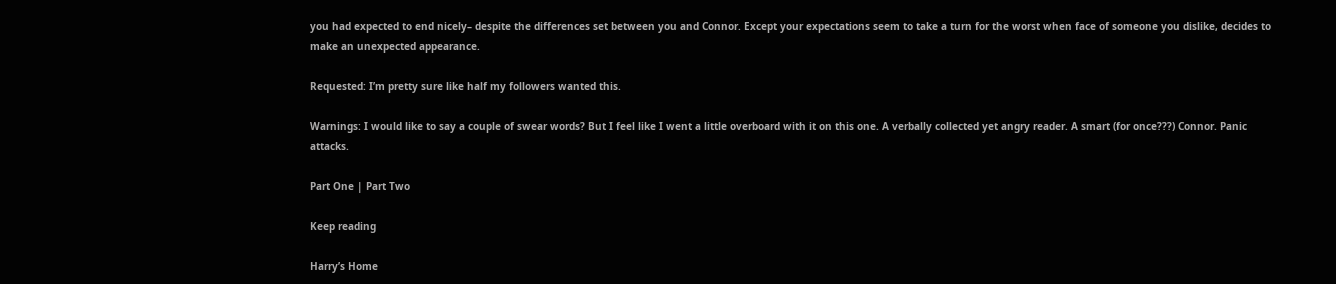you had expected to end nicely– despite the differences set between you and Connor. Except your expectations seem to take a turn for the worst when face of someone you dislike, decides to make an unexpected appearance.

Requested: I’m pretty sure like half my followers wanted this.

Warnings: I would like to say a couple of swear words? But I feel like I went a little overboard with it on this one. A verbally collected yet angry reader. A smart (for once???) Connor. Panic attacks.

Part One | Part Two

Keep reading

Harry’s Home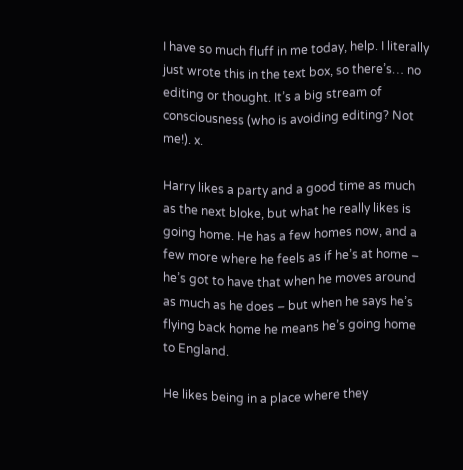I have so much fluff in me today, help. I literally just wrote this in the text box, so there’s… no editing or thought. It’s a big stream of consciousness (who is avoiding editing? Not me!). x.

Harry likes a party and a good time as much as the next bloke, but what he really likes is going home. He has a few homes now, and a few more where he feels as if he’s at home – he’s got to have that when he moves around as much as he does – but when he says he’s flying back home he means he’s going home to England.

He likes being in a place where they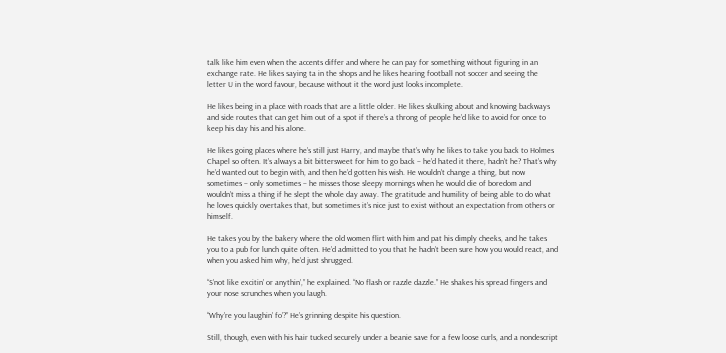talk like him even when the accents differ and where he can pay for something without figuring in an exchange rate. He likes saying ta in the shops and he likes hearing football not soccer and seeing the letter U in the word favour, because without it the word just looks incomplete.

He likes being in a place with roads that are a little older. He likes skulking about and knowing backways and side routes that can get him out of a spot if there’s a throng of people he’d like to avoid for once to keep his day his and his alone.

He likes going places where he’s still just Harry, and maybe that’s why he likes to take you back to Holmes Chapel so often. It’s always a bit bittersweet for him to go back – he’d hated it there, hadn’t he? That’s why he’d wanted out to begin with, and then he’d gotten his wish. He wouldn’t change a thing, but now sometimes – only sometimes – he misses those sleepy mornings when he would die of boredom and wouldn’t miss a thing if he slept the whole day away. The gratitude and humility of being able to do what he loves quickly overtakes that, but sometimes it’s nice just to exist without an expectation from others or himself.

He takes you by the bakery where the old women flirt with him and pat his dimply cheeks, and he takes you to a pub for lunch quite often. He’d admitted to you that he hadn’t been sure how you would react, and when you asked him why, he’d just shrugged.

“S’not like excitin’ or anythin’,” he explained. “No flash or razzle dazzle.” He shakes his spread fingers and your nose scrunches when you laugh.

“Why’re you laughin’ fo’?” He’s grinning despite his question.

Still, though, even with his hair tucked securely under a beanie save for a few loose curls, and a nondescript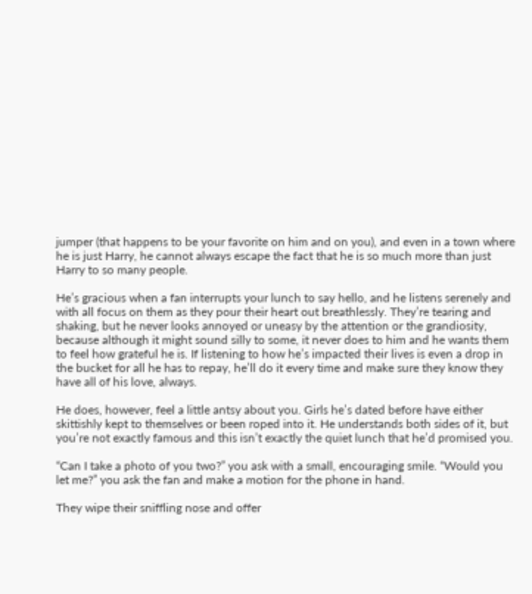jumper (that happens to be your favorite on him and on you), and even in a town where he is just Harry, he cannot always escape the fact that he is so much more than just Harry to so many people.

He’s gracious when a fan interrupts your lunch to say hello, and he listens serenely and with all focus on them as they pour their heart out breathlessly. They’re tearing and shaking, but he never looks annoyed or uneasy by the attention or the grandiosity, because although it might sound silly to some, it never does to him and he wants them to feel how grateful he is. If listening to how he’s impacted their lives is even a drop in the bucket for all he has to repay, he’ll do it every time and make sure they know they have all of his love, always.

He does, however, feel a little antsy about you. Girls he’s dated before have either skittishly kept to themselves or been roped into it. He understands both sides of it, but you’re not exactly famous and this isn’t exactly the quiet lunch that he’d promised you.

“Can I take a photo of you two?” you ask with a small, encouraging smile. “Would you let me?” you ask the fan and make a motion for the phone in hand.

They wipe their sniffling nose and offer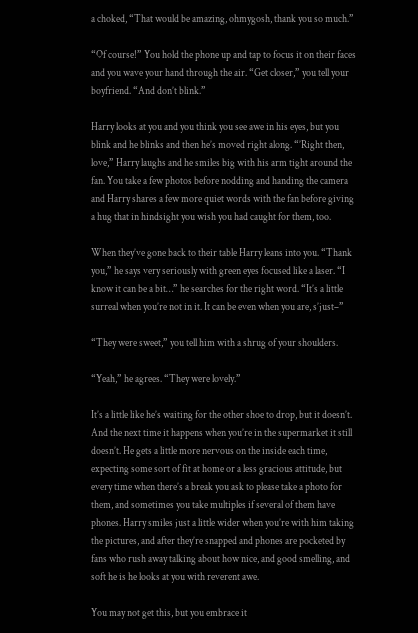a choked, “That would be amazing, ohmygosh, thank you so much.”

“Of course!” You hold the phone up and tap to focus it on their faces and you wave your hand through the air. “Get closer,” you tell your boyfriend. “And don’t blink.”

Harry looks at you and you think you see awe in his eyes, but you blink and he blinks and then he’s moved right along. “’Right then, love,” Harry laughs and he smiles big with his arm tight around the fan. You take a few photos before nodding and handing the camera and Harry shares a few more quiet words with the fan before giving a hug that in hindsight you wish you had caught for them, too.

When they’ve gone back to their table Harry leans into you. “Thank you,” he says very seriously with green eyes focused like a laser. “I know it can be a bit…” he searches for the right word. “It’s a little surreal when you’re not in it. It can be even when you are, s’just–”

“They were sweet,” you tell him with a shrug of your shoulders.

“Yeah,” he agrees. “They were lovely.”

It’s a little like he’s waiting for the other shoe to drop, but it doesn’t. And the next time it happens when you’re in the supermarket it still doesn’t. He gets a little more nervous on the inside each time, expecting some sort of fit at home or a less gracious attitude, but every time when there’s a break you ask to please take a photo for them, and sometimes you take multiples if several of them have phones. Harry smiles just a little wider when you’re with him taking the pictures, and after they’re snapped and phones are pocketed by fans who rush away talking about how nice, and good smelling, and soft he is he looks at you with reverent awe.

You may not get this, but you embrace it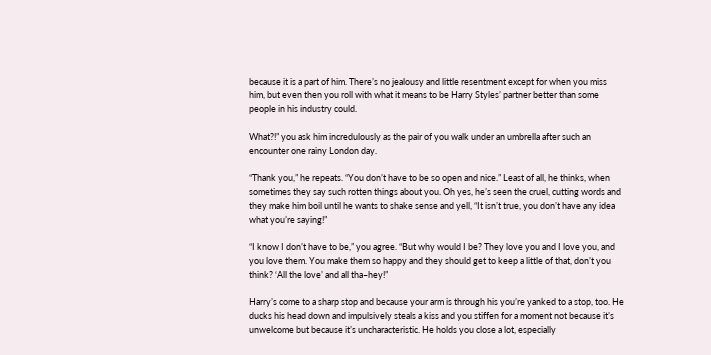because it is a part of him. There’s no jealousy and little resentment except for when you miss him, but even then you roll with what it means to be Harry Styles’ partner better than some people in his industry could.

What?!” you ask him incredulously as the pair of you walk under an umbrella after such an encounter one rainy London day.

“Thank you,” he repeats. “You don’t have to be so open and nice.” Least of all, he thinks, when sometimes they say such rotten things about you. Oh yes, he’s seen the cruel, cutting words and they make him boil until he wants to shake sense and yell, “It isn’t true, you don’t have any idea what you’re saying!”

“I know I don’t have to be,” you agree. “But why would I be? They love you and I love you, and you love them. You make them so happy and they should get to keep a little of that, don’t you think? ‘All the love’ and all tha–hey!”

Harry’s come to a sharp stop and because your arm is through his you’re yanked to a stop, too. He ducks his head down and impulsively steals a kiss and you stiffen for a moment not because it’s unwelcome but because it’s uncharacteristic. He holds you close a lot, especially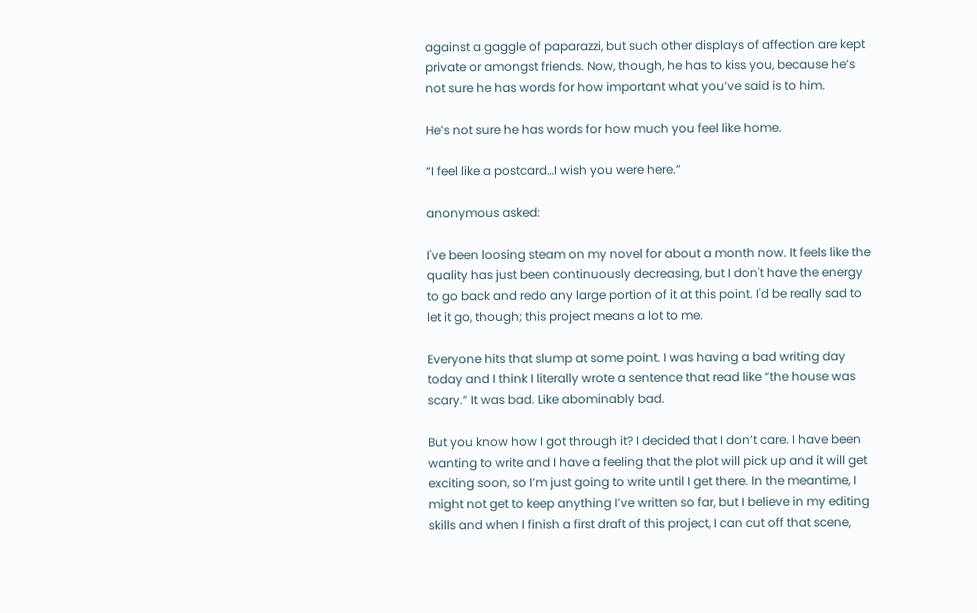against a gaggle of paparazzi, but such other displays of affection are kept private or amongst friends. Now, though, he has to kiss you, because he’s not sure he has words for how important what you’ve said is to him.

He’s not sure he has words for how much you feel like home.

“I feel like a postcard…I wish you were here.”

anonymous asked:

I've been loosing steam on my novel for about a month now. It feels like the quality has just been continuously decreasing, but I don't have the energy to go back and redo any large portion of it at this point. I'd be really sad to let it go, though; this project means a lot to me.

Everyone hits that slump at some point. I was having a bad writing day today and I think I literally wrote a sentence that read like “the house was scary.” It was bad. Like abominably bad.

But you know how I got through it? I decided that I don’t care. I have been wanting to write and I have a feeling that the plot will pick up and it will get exciting soon, so I’m just going to write until I get there. In the meantime, I might not get to keep anything I’ve written so far, but I believe in my editing skills and when I finish a first draft of this project, I can cut off that scene,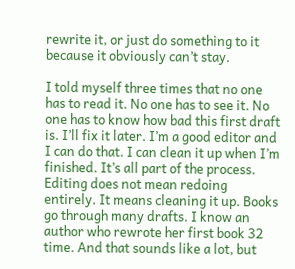rewrite it, or just do something to it because it obviously can’t stay.

I told myself three times that no one has to read it. No one has to see it. No one has to know how bad this first draft is. I’ll fix it later. I’m a good editor and I can do that. I can clean it up when I’m finished. It’s all part of the process. Editing does not mean redoing entirely. It means cleaning it up. Books go through many drafts. I know an author who rewrote her first book 32 time. And that sounds like a lot, but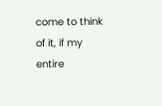come to think of it, if my entire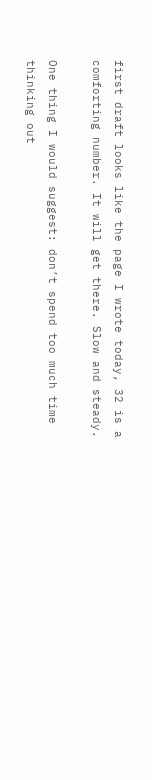first draft looks like the page I wrote today, 32 is a comforting number. It will get there. Slow and steady.

One thing I would suggest: don’t spend too much time thinking out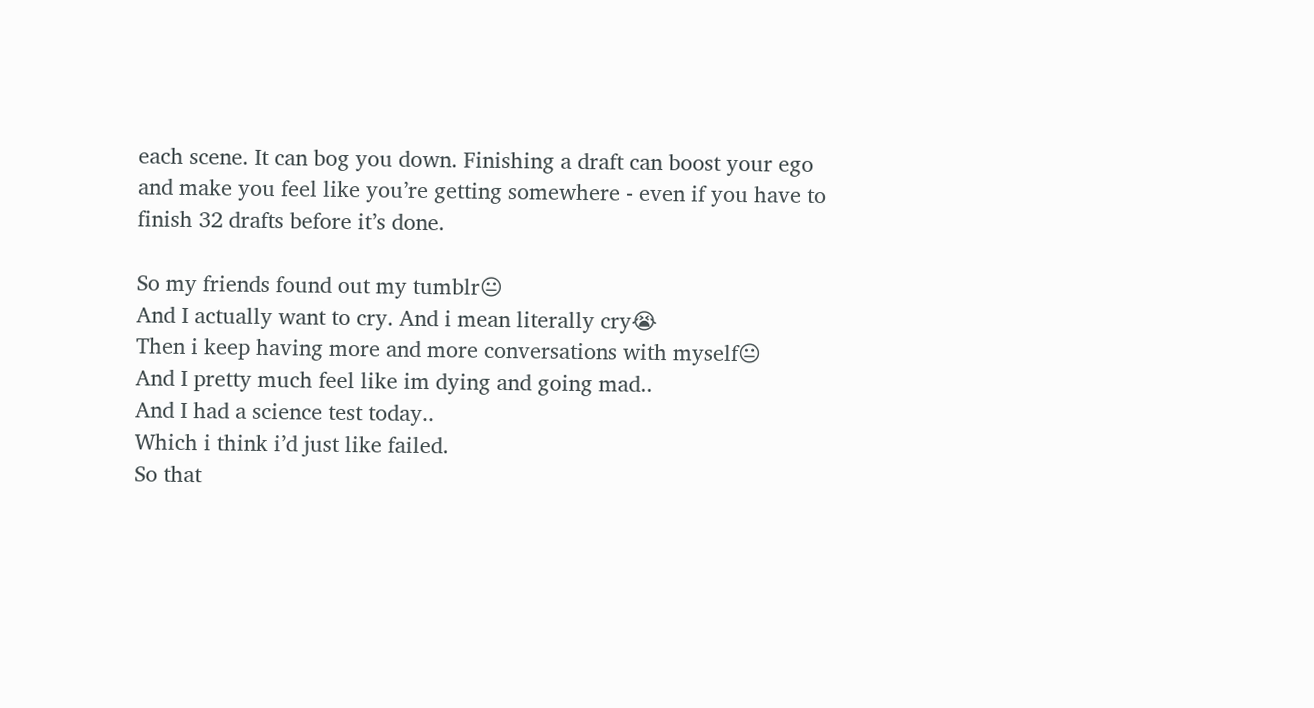each scene. It can bog you down. Finishing a draft can boost your ego and make you feel like you’re getting somewhere - even if you have to finish 32 drafts before it’s done.

So my friends found out my tumblr😐
And I actually want to cry. And i mean literally cry😭
Then i keep having more and more conversations with myself😐
And I pretty much feel like im dying and going mad..
And I had a science test today..
Which i think i’d just like failed.
So that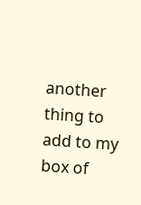another thing to add to my box of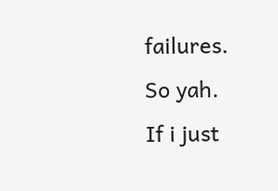failures.
So yah.
If i just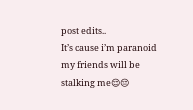post edits..
It’s cause i’m paranoid my friends will be stalking me😌😔